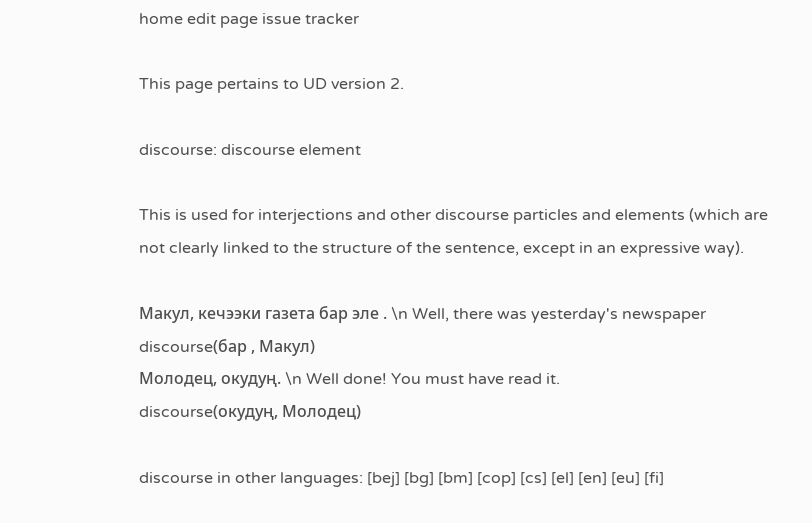home edit page issue tracker

This page pertains to UD version 2.

discourse: discourse element

This is used for interjections and other discourse particles and elements (which are not clearly linked to the structure of the sentence, except in an expressive way).

Макул, кечээки газета бар эле . \n Well, there was yesterday's newspaper
discourse(бар , Макул)
Молодец, окудуң. \n Well done! You must have read it.
discourse(окудуң, Молодец)

discourse in other languages: [bej] [bg] [bm] [cop] [cs] [el] [en] [eu] [fi]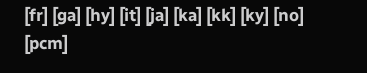[fr] [ga] [hy] [it] [ja] [ka] [kk] [ky] [no] [pcm]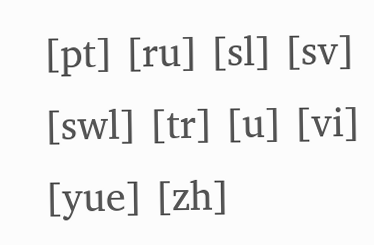[pt] [ru] [sl] [sv] [swl] [tr] [u] [vi] [yue] [zh]